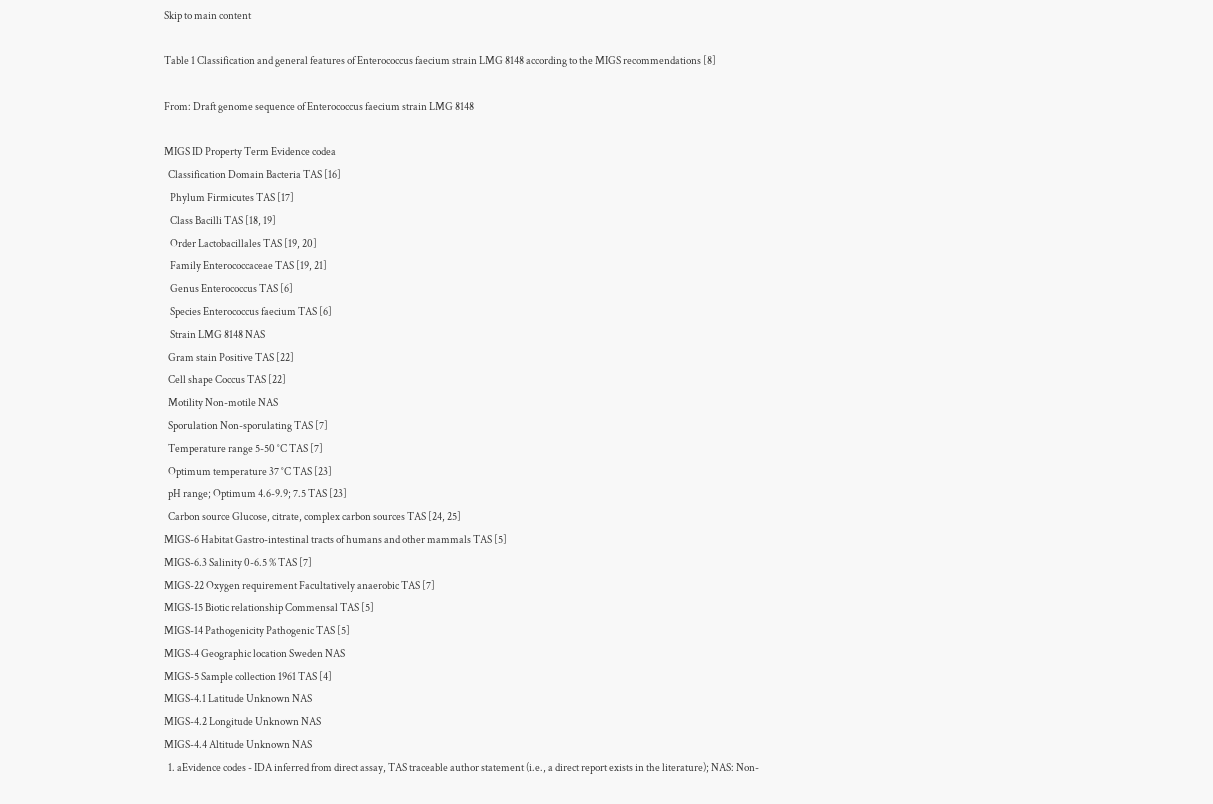Skip to main content

Table 1 Classification and general features of Enterococcus faecium strain LMG 8148 according to the MIGS recommendations [8]

From: Draft genome sequence of Enterococcus faecium strain LMG 8148

MIGS ID Property Term Evidence codea
  Classification Domain Bacteria TAS [16]
   Phylum Firmicutes TAS [17]
   Class Bacilli TAS [18, 19]
   Order Lactobacillales TAS [19, 20]
   Family Enterococcaceae TAS [19, 21]
   Genus Enterococcus TAS [6]
   Species Enterococcus faecium TAS [6]
   Strain LMG 8148 NAS
  Gram stain Positive TAS [22]
  Cell shape Coccus TAS [22]
  Motility Non-motile NAS
  Sporulation Non-sporulating TAS [7]
  Temperature range 5-50 °C TAS [7]
  Optimum temperature 37 °C TAS [23]
  pH range; Optimum 4.6-9.9; 7.5 TAS [23]
  Carbon source Glucose, citrate, complex carbon sources TAS [24, 25]
MIGS-6 Habitat Gastro-intestinal tracts of humans and other mammals TAS [5]
MIGS-6.3 Salinity 0-6.5 % TAS [7]
MIGS-22 Oxygen requirement Facultatively anaerobic TAS [7]
MIGS-15 Biotic relationship Commensal TAS [5]
MIGS-14 Pathogenicity Pathogenic TAS [5]
MIGS-4 Geographic location Sweden NAS
MIGS-5 Sample collection 1961 TAS [4]
MIGS-4.1 Latitude Unknown NAS
MIGS-4.2 Longitude Unknown NAS
MIGS-4.4 Altitude Unknown NAS
  1. aEvidence codes - IDA inferred from direct assay, TAS traceable author statement (i.e., a direct report exists in the literature); NAS: Non-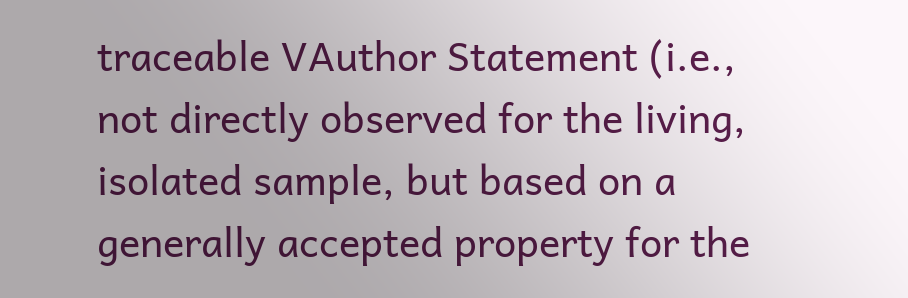traceable VAuthor Statement (i.e., not directly observed for the living, isolated sample, but based on a generally accepted property for the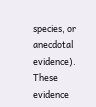species, or anecdotal evidence). These evidence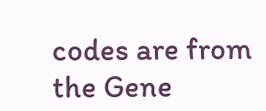codes are from the Gene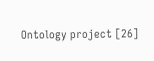Ontology project [26]